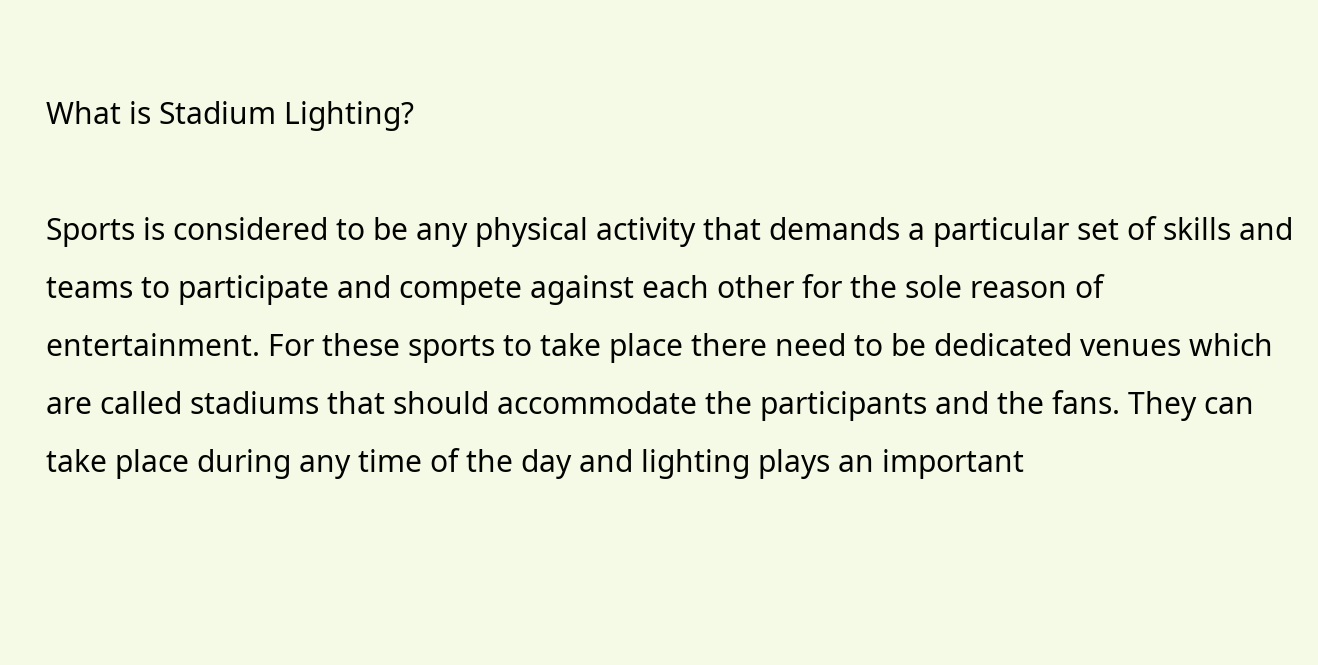What is Stadium Lighting?

Sports is considered to be any physical activity that demands a particular set of skills and teams to participate and compete against each other for the sole reason of entertainment. For these sports to take place there need to be dedicated venues which are called stadiums that should accommodate the participants and the fans. They can take place during any time of the day and lighting plays an important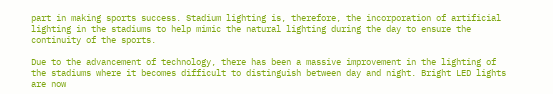part in making sports success. Stadium lighting is, therefore, the incorporation of artificial lighting in the stadiums to help mimic the natural lighting during the day to ensure the continuity of the sports.

Due to the advancement of technology, there has been a massive improvement in the lighting of the stadiums where it becomes difficult to distinguish between day and night. Bright LED lights are now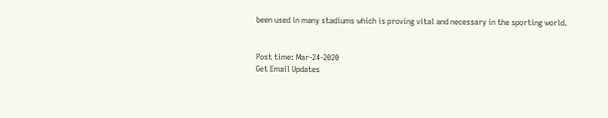been used in many stadiums which is proving vital and necessary in the sporting world.


Post time: Mar-24-2020
Get Email Updates